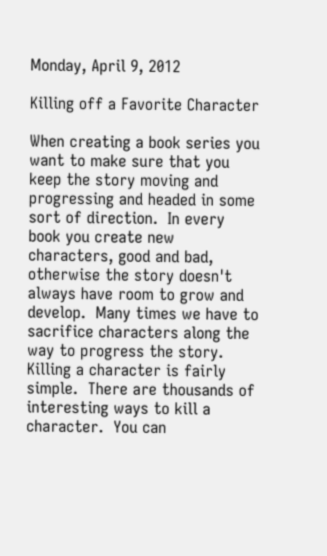Monday, April 9, 2012

Killing off a Favorite Character

When creating a book series you want to make sure that you keep the story moving and progressing and headed in some sort of direction.  In every book you create new characters, good and bad, otherwise the story doesn't always have room to grow and develop.  Many times we have to sacrifice characters along the way to progress the story.  Killing a character is fairly simple.  There are thousands of interesting ways to kill a character.  You can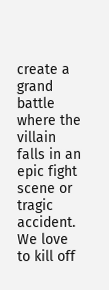create a grand battle where the villain falls in an epic fight scene or tragic accident.  We love to kill off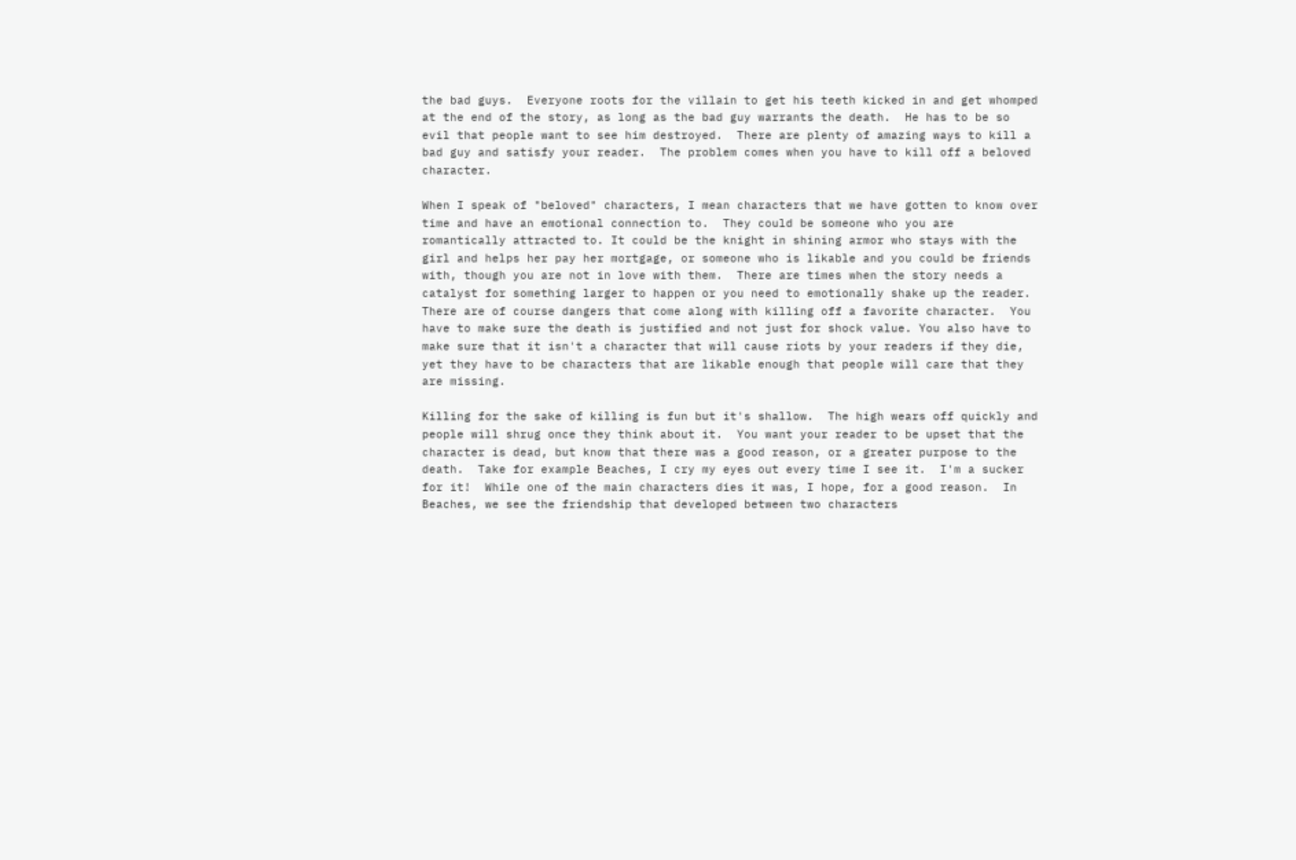the bad guys.  Everyone roots for the villain to get his teeth kicked in and get whomped at the end of the story, as long as the bad guy warrants the death.  He has to be so evil that people want to see him destroyed.  There are plenty of amazing ways to kill a bad guy and satisfy your reader.  The problem comes when you have to kill off a beloved character.

When I speak of "beloved" characters, I mean characters that we have gotten to know over time and have an emotional connection to.  They could be someone who you are romantically attracted to. It could be the knight in shining armor who stays with the girl and helps her pay her mortgage, or someone who is likable and you could be friends with, though you are not in love with them.  There are times when the story needs a catalyst for something larger to happen or you need to emotionally shake up the reader.  There are of course dangers that come along with killing off a favorite character.  You have to make sure the death is justified and not just for shock value. You also have to make sure that it isn't a character that will cause riots by your readers if they die, yet they have to be characters that are likable enough that people will care that they are missing.

Killing for the sake of killing is fun but it's shallow.  The high wears off quickly and people will shrug once they think about it.  You want your reader to be upset that the character is dead, but know that there was a good reason, or a greater purpose to the death.  Take for example Beaches, I cry my eyes out every time I see it.  I'm a sucker for it!  While one of the main characters dies it was, I hope, for a good reason.  In Beaches, we see the friendship that developed between two characters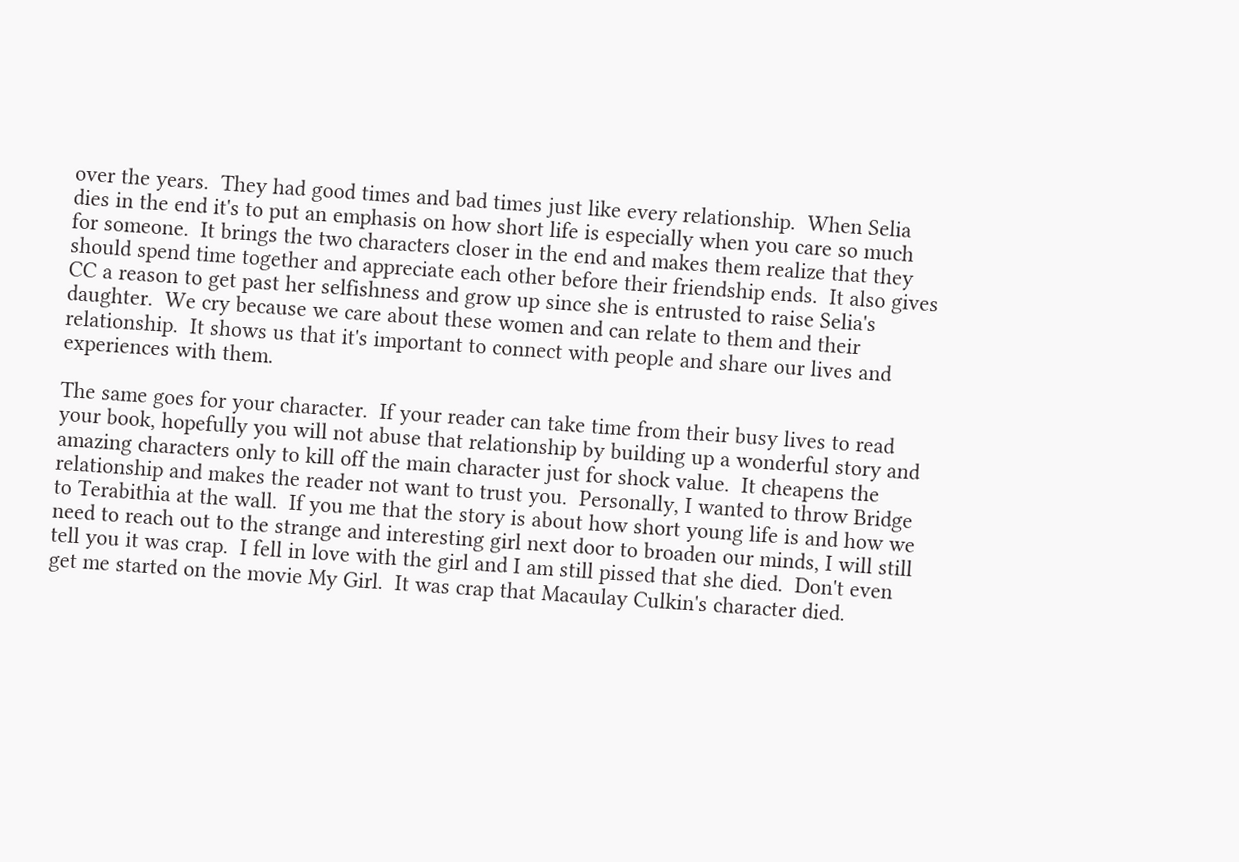over the years.  They had good times and bad times just like every relationship.  When Selia dies in the end it's to put an emphasis on how short life is especially when you care so much for someone.  It brings the two characters closer in the end and makes them realize that they should spend time together and appreciate each other before their friendship ends.  It also gives CC a reason to get past her selfishness and grow up since she is entrusted to raise Selia's daughter.  We cry because we care about these women and can relate to them and their relationship.  It shows us that it's important to connect with people and share our lives and experiences with them.

The same goes for your character.  If your reader can take time from their busy lives to read your book, hopefully you will not abuse that relationship by building up a wonderful story and amazing characters only to kill off the main character just for shock value.  It cheapens the relationship and makes the reader not want to trust you.  Personally, I wanted to throw Bridge to Terabithia at the wall.  If you me that the story is about how short young life is and how we need to reach out to the strange and interesting girl next door to broaden our minds, I will still tell you it was crap.  I fell in love with the girl and I am still pissed that she died.  Don't even get me started on the movie My Girl.  It was crap that Macaulay Culkin's character died.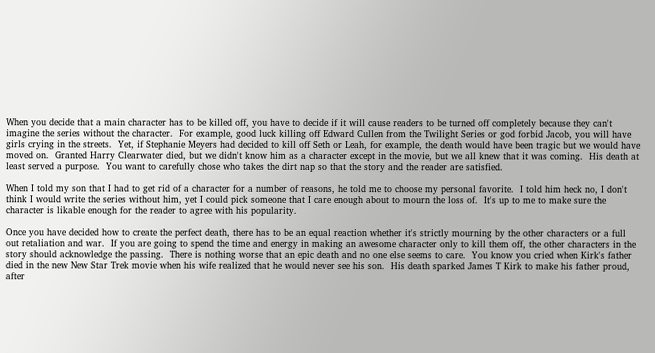When you decide that a main character has to be killed off, you have to decide if it will cause readers to be turned off completely because they can't imagine the series without the character.  For example, good luck killing off Edward Cullen from the Twilight Series or god forbid Jacob, you will have girls crying in the streets.  Yet, if Stephanie Meyers had decided to kill off Seth or Leah, for example, the death would have been tragic but we would have moved on.  Granted Harry Clearwater died, but we didn't know him as a character except in the movie, but we all knew that it was coming.  His death at least served a purpose.  You want to carefully chose who takes the dirt nap so that the story and the reader are satisfied.

When I told my son that I had to get rid of a character for a number of reasons, he told me to choose my personal favorite.  I told him heck no, I don't think I would write the series without him, yet I could pick someone that I care enough about to mourn the loss of.  It's up to me to make sure the character is likable enough for the reader to agree with his popularity.

Once you have decided how to create the perfect death, there has to be an equal reaction whether it's strictly mourning by the other characters or a full out retaliation and war.  If you are going to spend the time and energy in making an awesome character only to kill them off, the other characters in the story should acknowledge the passing.  There is nothing worse that an epic death and no one else seems to care.  You know you cried when Kirk's father died in the new New Star Trek movie when his wife realized that he would never see his son.  His death sparked James T Kirk to make his father proud, after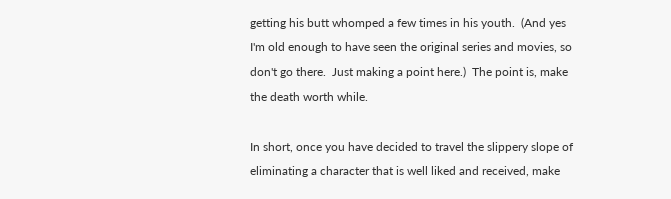getting his butt whomped a few times in his youth.  (And yes I'm old enough to have seen the original series and movies, so don't go there.  Just making a point here.)  The point is, make the death worth while.

In short, once you have decided to travel the slippery slope of eliminating a character that is well liked and received, make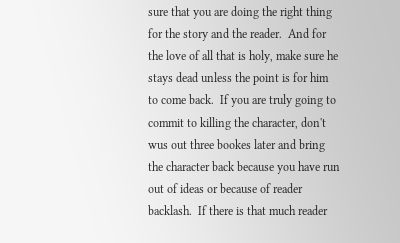sure that you are doing the right thing for the story and the reader.  And for the love of all that is holy, make sure he stays dead unless the point is for him to come back.  If you are truly going to commit to killing the character, don't wus out three bookes later and bring the character back because you have run out of ideas or because of reader backlash.  If there is that much reader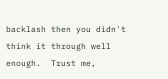backlash then you didn't think it through well enough.  Trust me,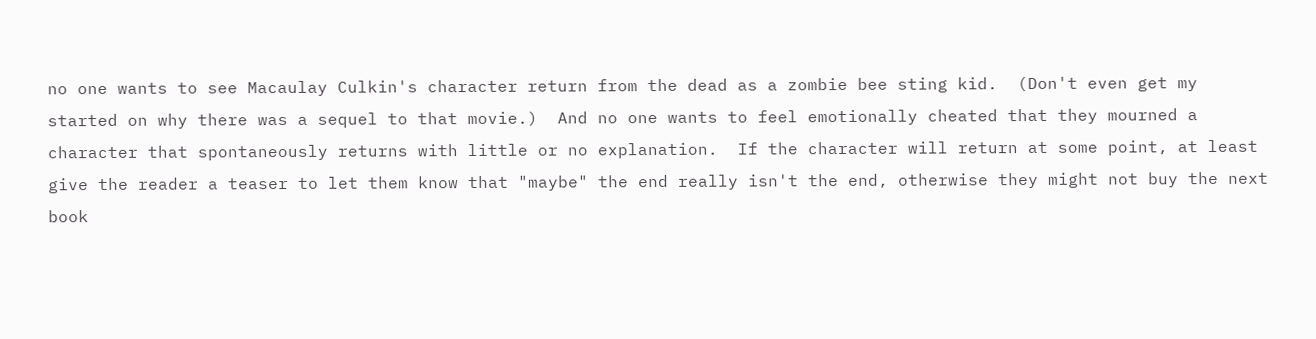no one wants to see Macaulay Culkin's character return from the dead as a zombie bee sting kid.  (Don't even get my started on why there was a sequel to that movie.)  And no one wants to feel emotionally cheated that they mourned a character that spontaneously returns with little or no explanation.  If the character will return at some point, at least give the reader a teaser to let them know that "maybe" the end really isn't the end, otherwise they might not buy the next book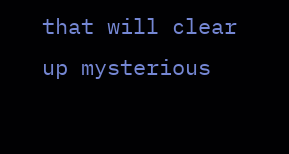that will clear up mysterious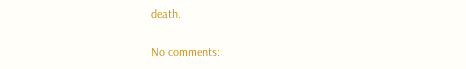death.

No comments: